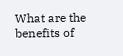What are the benefits of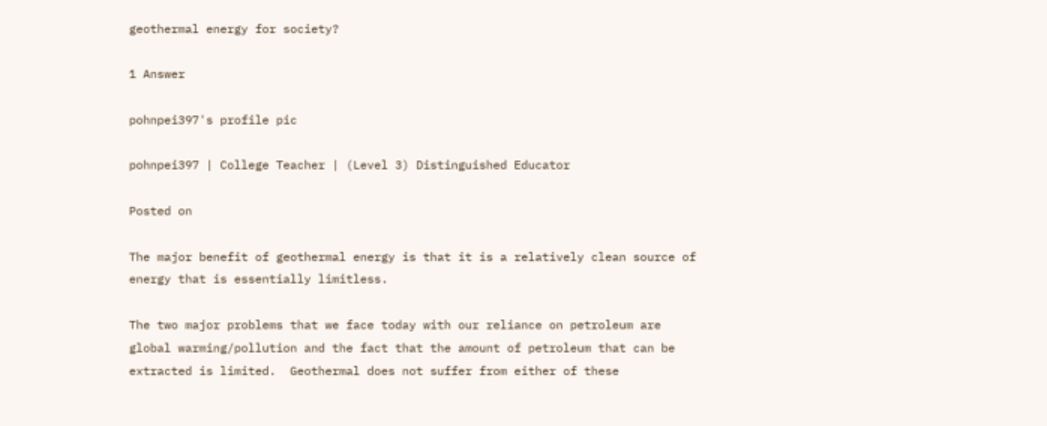geothermal energy for society?

1 Answer

pohnpei397's profile pic

pohnpei397 | College Teacher | (Level 3) Distinguished Educator

Posted on

The major benefit of geothermal energy is that it is a relatively clean source of energy that is essentially limitless.

The two major problems that we face today with our reliance on petroleum are global warming/pollution and the fact that the amount of petroleum that can be extracted is limited.  Geothermal does not suffer from either of these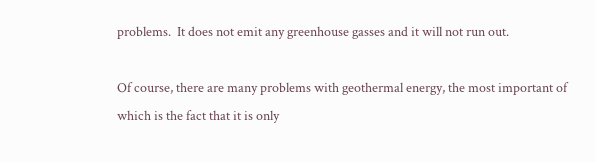problems.  It does not emit any greenhouse gasses and it will not run out.

Of course, there are many problems with geothermal energy, the most important of which is the fact that it is only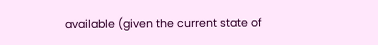available (given the current state of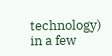technology) in a few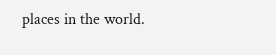places in the world.